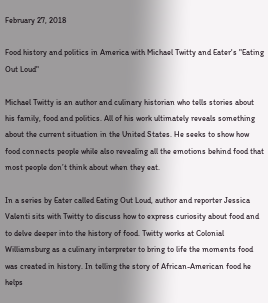February 27, 2018

Food history and politics in America with Michael Twitty and Eater's "Eating Out Loud"

Michael Twitty is an author and culinary historian who tells stories about his family, food and politics. All of his work ultimately reveals something about the current situation in the United States. He seeks to show how food connects people while also revealing all the emotions behind food that most people don’t think about when they eat.

In a series by Eater called Eating Out Loud, author and reporter Jessica Valenti sits with Twitty to discuss how to express curiosity about food and to delve deeper into the history of food. Twitty works at Colonial Williamsburg as a culinary interpreter to bring to life the moments food was created in history. In telling the story of African-American food he helps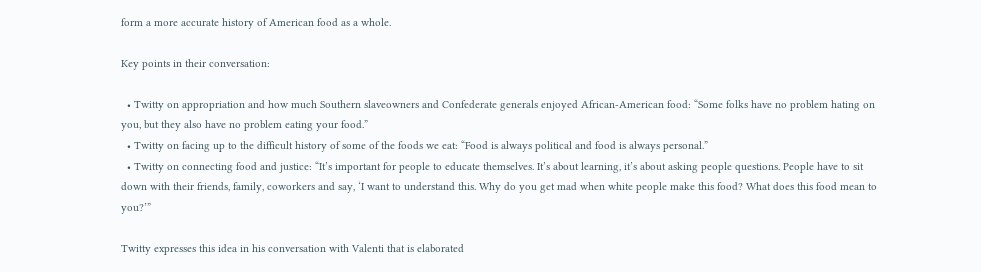form a more accurate history of American food as a whole.

Key points in their conversation:

  • Twitty on appropriation and how much Southern slaveowners and Confederate generals enjoyed African-American food: “Some folks have no problem hating on you, but they also have no problem eating your food.”
  • Twitty on facing up to the difficult history of some of the foods we eat: “Food is always political and food is always personal.”
  • Twitty on connecting food and justice: “It’s important for people to educate themselves. It’s about learning, it’s about asking people questions. People have to sit down with their friends, family, coworkers and say, ‘I want to understand this. Why do you get mad when white people make this food? What does this food mean to you?’”

Twitty expresses this idea in his conversation with Valenti that is elaborated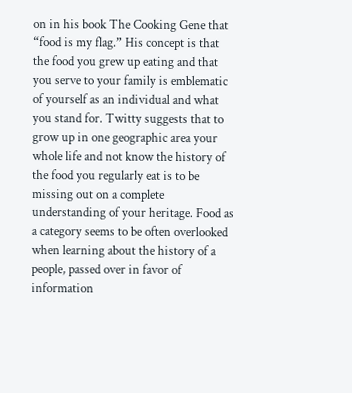on in his book The Cooking Gene that “food is my flag.” His concept is that the food you grew up eating and that you serve to your family is emblematic of yourself as an individual and what you stand for. Twitty suggests that to grow up in one geographic area your whole life and not know the history of the food you regularly eat is to be missing out on a complete understanding of your heritage. Food as a category seems to be often overlooked when learning about the history of a people, passed over in favor of information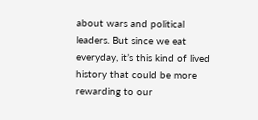about wars and political leaders. But since we eat everyday, it’s this kind of lived history that could be more rewarding to our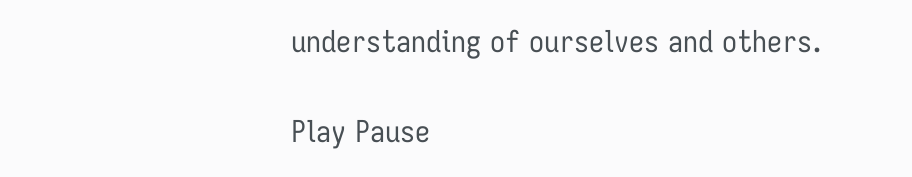understanding of ourselves and others.

Play Pause